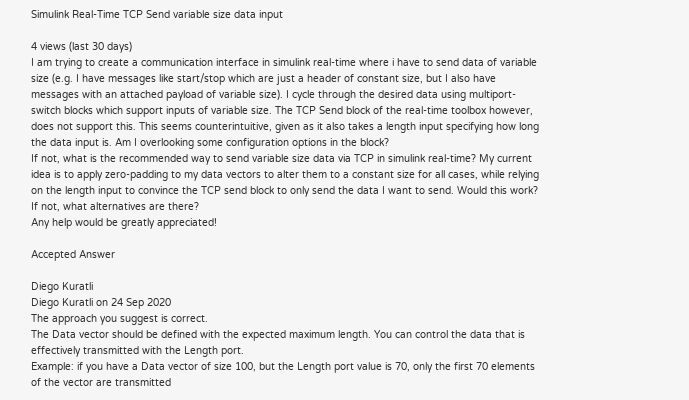Simulink Real-Time TCP Send variable size data input

4 views (last 30 days)
I am trying to create a communication interface in simulink real-time where i have to send data of variable size (e.g. I have messages like start/stop which are just a header of constant size, but I also have messages with an attached payload of variable size). I cycle through the desired data using multiport-switch blocks which support inputs of variable size. The TCP Send block of the real-time toolbox however, does not support this. This seems counterintuitive, given as it also takes a length input specifying how long the data input is. Am I overlooking some configuration options in the block?
If not, what is the recommended way to send variable size data via TCP in simulink real-time? My current idea is to apply zero-padding to my data vectors to alter them to a constant size for all cases, while relying on the length input to convince the TCP send block to only send the data I want to send. Would this work? If not, what alternatives are there?
Any help would be greatly appreciated!

Accepted Answer

Diego Kuratli
Diego Kuratli on 24 Sep 2020
The approach you suggest is correct.
The Data vector should be defined with the expected maximum length. You can control the data that is effectively transmitted with the Length port.
Example: if you have a Data vector of size 100, but the Length port value is 70, only the first 70 elements of the vector are transmitted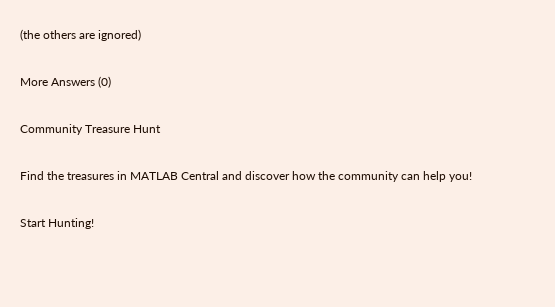(the others are ignored)

More Answers (0)

Community Treasure Hunt

Find the treasures in MATLAB Central and discover how the community can help you!

Start Hunting!